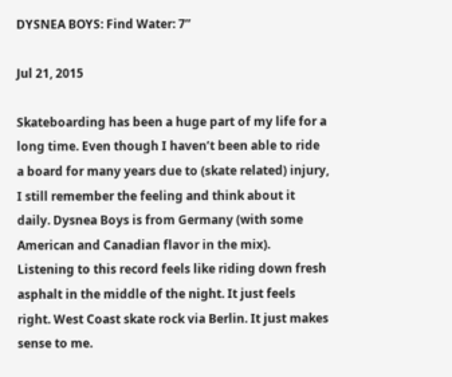DYSNEA BOYS: Find Water: 7”

Jul 21, 2015

Skateboarding has been a huge part of my life for a long time. Even though I haven’t been able to ride a board for many years due to (skate related) injury, I still remember the feeling and think about it daily. Dysnea Boys is from Germany (with some American and Canadian flavor in the mix). Listening to this record feels like riding down fresh asphalt in the middle of the night. It just feels right. West Coast skate rock via Berlin. It just makes sense to me.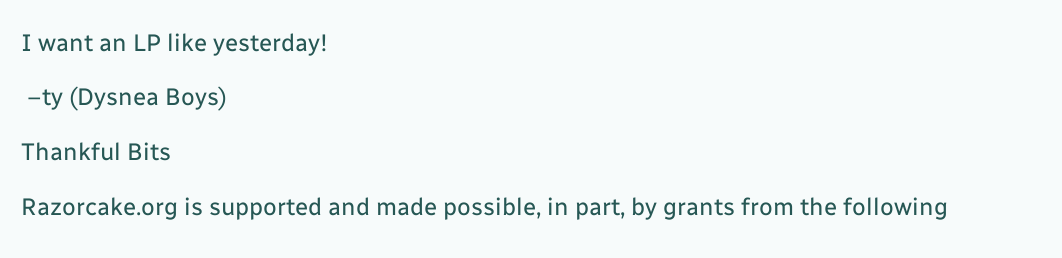I want an LP like yesterday!

 –ty (Dysnea Boys)

Thankful Bits

Razorcake.org is supported and made possible, in part, by grants from the following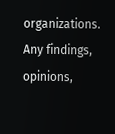organizations.
Any findings, opinions,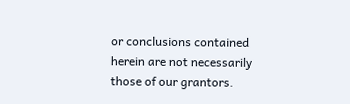or conclusions contained herein are not necessarily those of our grantors.